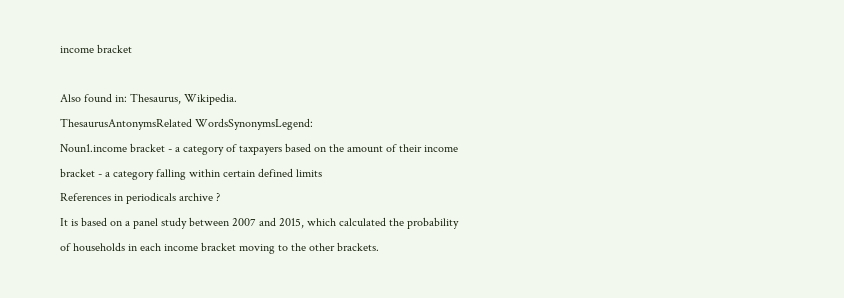income bracket

Also found in: Thesaurus, Wikipedia.
ThesaurusAntonymsRelated WordsSynonymsLegend:
Noun1.income bracket - a category of taxpayers based on the amount of their income
bracket - a category falling within certain defined limits
References in periodicals archive ?
It is based on a panel study between 2007 and 2015, which calculated the probability of households in each income bracket moving to the other brackets.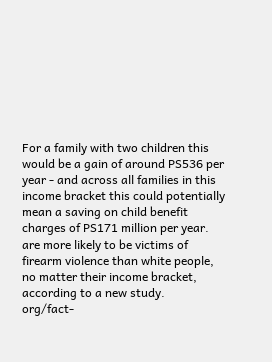For a family with two children this would be a gain of around PS536 per year - and across all families in this income bracket this could potentially mean a saving on child benefit charges of PS171 million per year.
are more likely to be victims of firearm violence than white people, no matter their income bracket, according to a new study.
org/fact-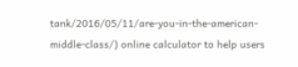tank/2016/05/11/are-you-in-the-american-middle-class/) online calculator to help users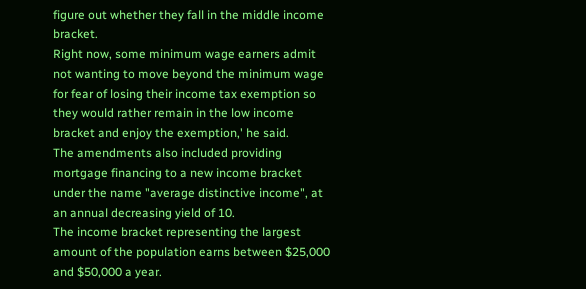figure out whether they fall in the middle income bracket.
Right now, some minimum wage earners admit not wanting to move beyond the minimum wage for fear of losing their income tax exemption so they would rather remain in the low income bracket and enjoy the exemption,' he said.
The amendments also included providing mortgage financing to a new income bracket under the name "average distinctive income", at an annual decreasing yield of 10.
The income bracket representing the largest amount of the population earns between $25,000 and $50,000 a year.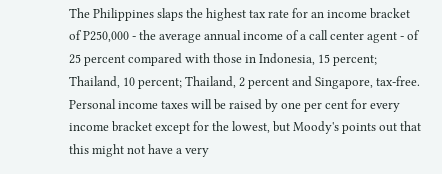The Philippines slaps the highest tax rate for an income bracket of P250,000 - the average annual income of a call center agent - of 25 percent compared with those in Indonesia, 15 percent; Thailand, 10 percent; Thailand, 2 percent and Singapore, tax-free.
Personal income taxes will be raised by one per cent for every income bracket except for the lowest, but Moody's points out that this might not have a very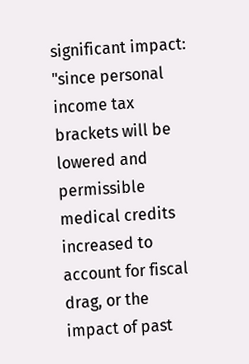significant impact: "since personal income tax brackets will be lowered and permissible medical credits increased to account for fiscal drag, or the impact of past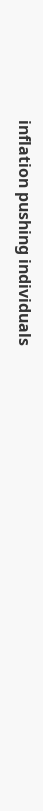inflation pushing individuals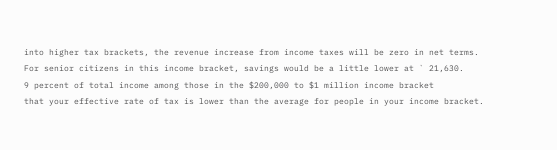into higher tax brackets, the revenue increase from income taxes will be zero in net terms.
For senior citizens in this income bracket, savings would be a little lower at ` 21,630.
9 percent of total income among those in the $200,000 to $1 million income bracket
that your effective rate of tax is lower than the average for people in your income bracket.